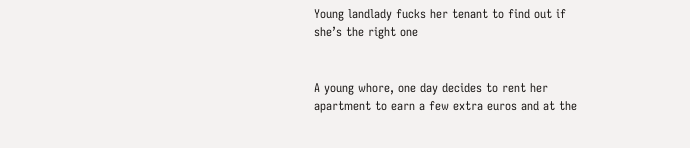Young landlady fucks her tenant to find out if she’s the right one


A young whore, one day decides to rent her apartment to earn a few extra euros and at the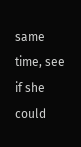same time, see if she could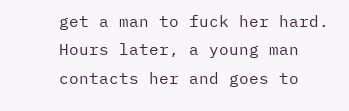get a man to fuck her hard. Hours later, a young man contacts her and goes to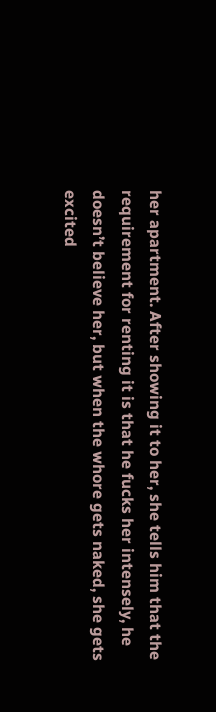her apartment. After showing it to her, she tells him that the requirement for renting it is that he fucks her intensely, he doesn’t believe her, but when the whore gets naked, she gets excited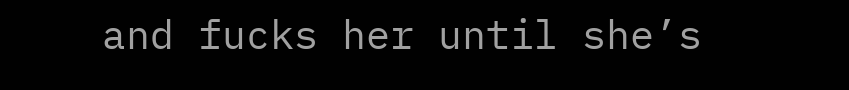and fucks her until she’s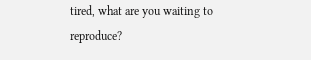tired, what are you waiting to reproduce?